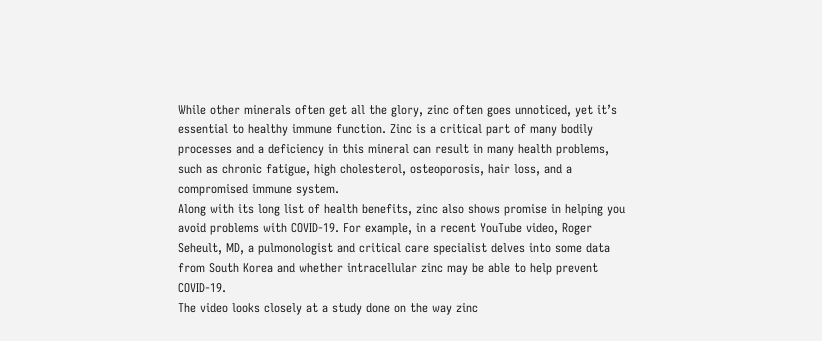While other minerals often get all the glory, zinc often goes unnoticed, yet it’s essential to healthy immune function. Zinc is a critical part of many bodily processes and a deficiency in this mineral can result in many health problems, such as chronic fatigue, high cholesterol, osteoporosis, hair loss, and a compromised immune system.
Along with its long list of health benefits, zinc also shows promise in helping you avoid problems with COVID-19. For example, in a recent YouTube video, Roger Seheult, MD, a pulmonologist and critical care specialist delves into some data from South Korea and whether intracellular zinc may be able to help prevent COVID-19.
The video looks closely at a study done on the way zinc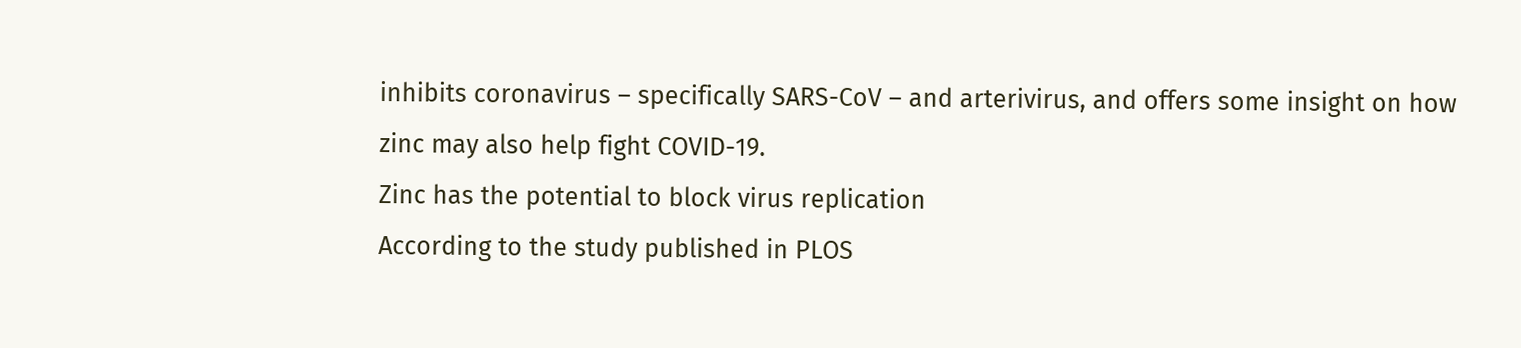inhibits coronavirus – specifically SARS-CoV – and arterivirus, and offers some insight on how zinc may also help fight COVID-19.
Zinc has the potential to block virus replication
According to the study published in PLOS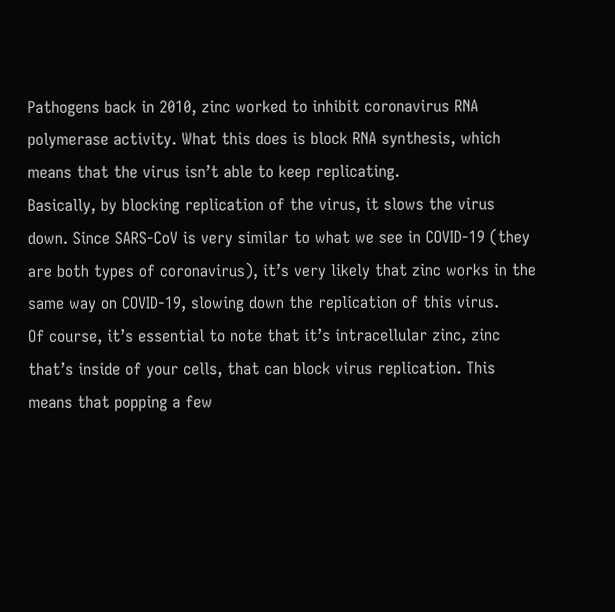Pathogens back in 2010, zinc worked to inhibit coronavirus RNA polymerase activity. What this does is block RNA synthesis, which means that the virus isn’t able to keep replicating.
Basically, by blocking replication of the virus, it slows the virus down. Since SARS-CoV is very similar to what we see in COVID-19 (they are both types of coronavirus), it’s very likely that zinc works in the same way on COVID-19, slowing down the replication of this virus.
Of course, it’s essential to note that it’s intracellular zinc, zinc that’s inside of your cells, that can block virus replication. This means that popping a few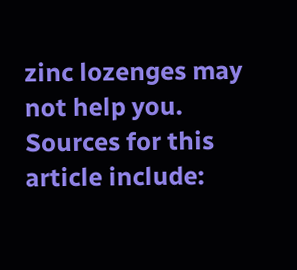zinc lozenges may not help you.
Sources for this article include: